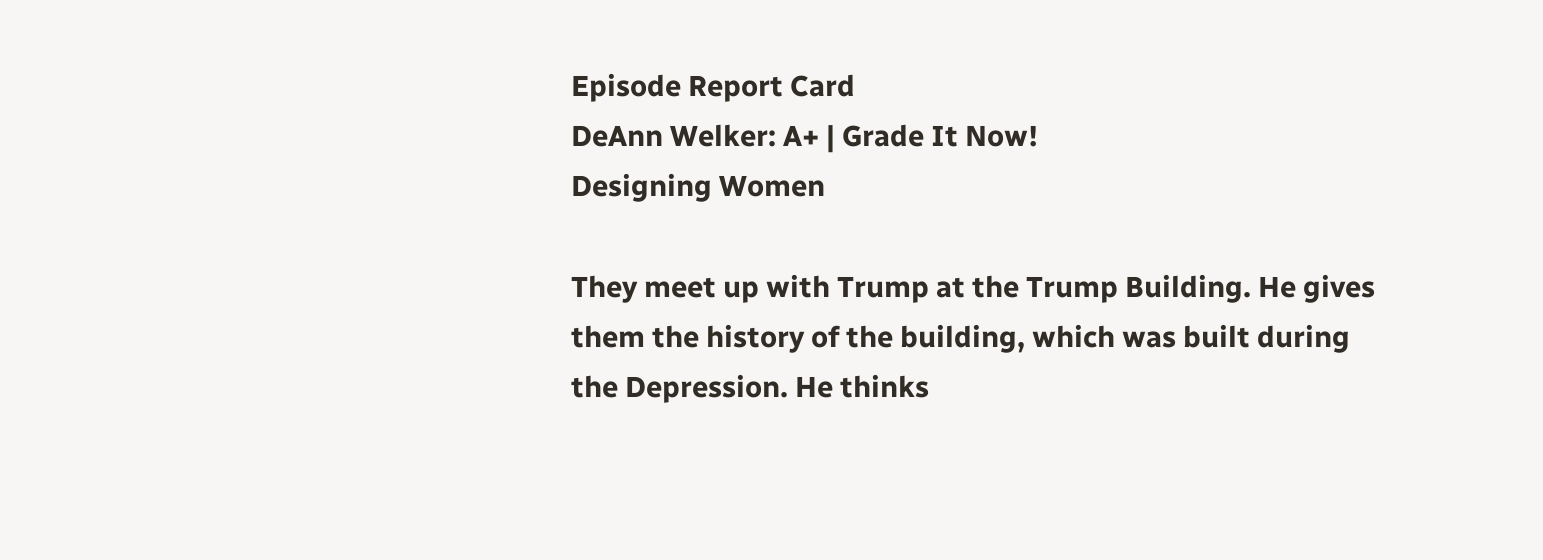Episode Report Card
DeAnn Welker: A+ | Grade It Now!
Designing Women

They meet up with Trump at the Trump Building. He gives them the history of the building, which was built during the Depression. He thinks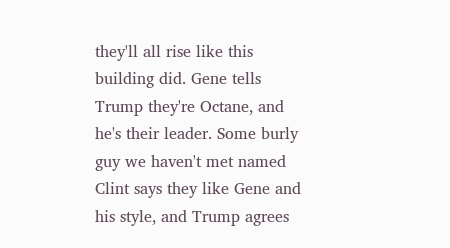they'll all rise like this building did. Gene tells Trump they're Octane, and he's their leader. Some burly guy we haven't met named Clint says they like Gene and his style, and Trump agrees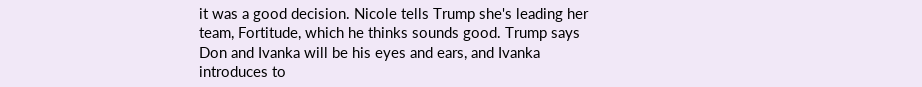it was a good decision. Nicole tells Trump she's leading her team, Fortitude, which he thinks sounds good. Trump says Don and Ivanka will be his eyes and ears, and Ivanka introduces to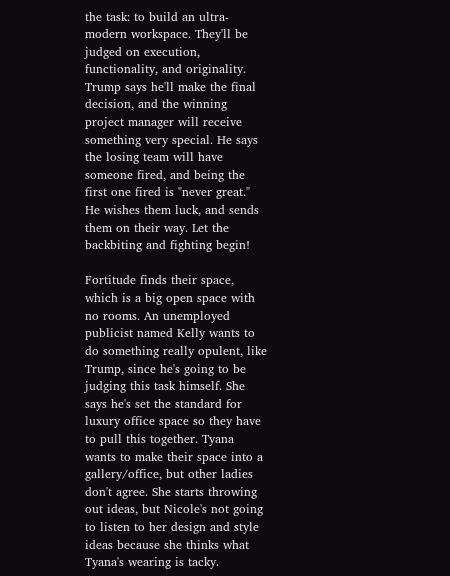the task: to build an ultra-modern workspace. They'll be judged on execution, functionality, and originality. Trump says he'll make the final decision, and the winning project manager will receive something very special. He says the losing team will have someone fired, and being the first one fired is "never great." He wishes them luck, and sends them on their way. Let the backbiting and fighting begin!

Fortitude finds their space, which is a big open space with no rooms. An unemployed publicist named Kelly wants to do something really opulent, like Trump, since he's going to be judging this task himself. She says he's set the standard for luxury office space so they have to pull this together. Tyana wants to make their space into a gallery/office, but other ladies don't agree. She starts throwing out ideas, but Nicole's not going to listen to her design and style ideas because she thinks what Tyana's wearing is tacky.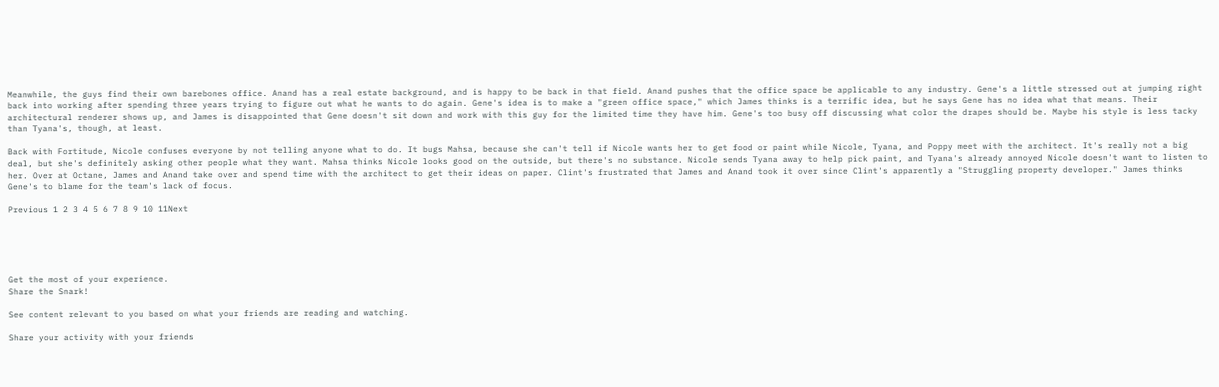Meanwhile, the guys find their own barebones office. Anand has a real estate background, and is happy to be back in that field. Anand pushes that the office space be applicable to any industry. Gene's a little stressed out at jumping right back into working after spending three years trying to figure out what he wants to do again. Gene's idea is to make a "green office space," which James thinks is a terrific idea, but he says Gene has no idea what that means. Their architectural renderer shows up, and James is disappointed that Gene doesn't sit down and work with this guy for the limited time they have him. Gene's too busy off discussing what color the drapes should be. Maybe his style is less tacky than Tyana's, though, at least.

Back with Fortitude, Nicole confuses everyone by not telling anyone what to do. It bugs Mahsa, because she can't tell if Nicole wants her to get food or paint while Nicole, Tyana, and Poppy meet with the architect. It's really not a big deal, but she's definitely asking other people what they want. Mahsa thinks Nicole looks good on the outside, but there's no substance. Nicole sends Tyana away to help pick paint, and Tyana's already annoyed Nicole doesn't want to listen to her. Over at Octane, James and Anand take over and spend time with the architect to get their ideas on paper. Clint's frustrated that James and Anand took it over since Clint's apparently a "Struggling property developer." James thinks Gene's to blame for the team's lack of focus.

Previous 1 2 3 4 5 6 7 8 9 10 11Next





Get the most of your experience.
Share the Snark!

See content relevant to you based on what your friends are reading and watching.

Share your activity with your friends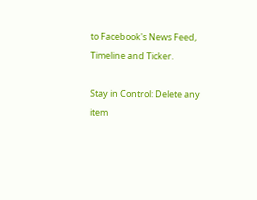to Facebook's News Feed, Timeline and Ticker.

Stay in Control: Delete any item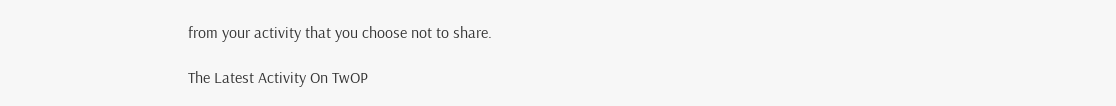from your activity that you choose not to share.

The Latest Activity On TwOP